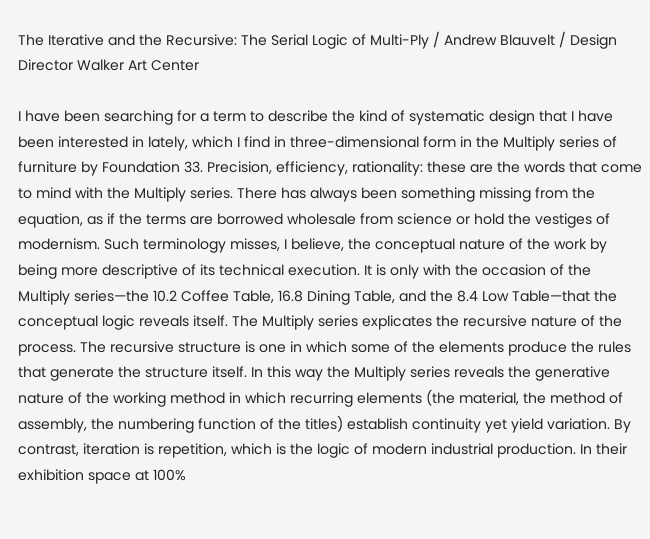The Iterative and the Recursive: The Serial Logic of Multi-Ply / Andrew Blauvelt / Design Director Walker Art Center

I have been searching for a term to describe the kind of systematic design that I have been interested in lately, which I find in three-dimensional form in the Multiply series of furniture by Foundation 33. Precision, efficiency, rationality: these are the words that come to mind with the Multiply series. There has always been something missing from the equation, as if the terms are borrowed wholesale from science or hold the vestiges of modernism. Such terminology misses, I believe, the conceptual nature of the work by being more descriptive of its technical execution. It is only with the occasion of the Multiply series—the 10.2 Coffee Table, 16.8 Dining Table, and the 8.4 Low Table—that the conceptual logic reveals itself. The Multiply series explicates the recursive nature of the process. The recursive structure is one in which some of the elements produce the rules that generate the structure itself. In this way the Multiply series reveals the generative nature of the working method in which recurring elements (the material, the method of assembly, the numbering function of the titles) establish continuity yet yield variation. By contrast, iteration is repetition, which is the logic of modern industrial production. In their exhibition space at 100%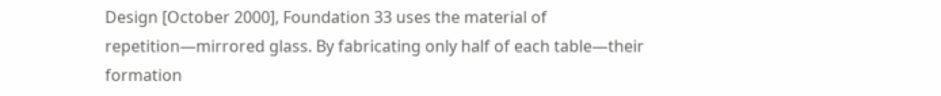Design [October 2000], Foundation 33 uses the material of repetition—mirrored glass. By fabricating only half of each table—their formation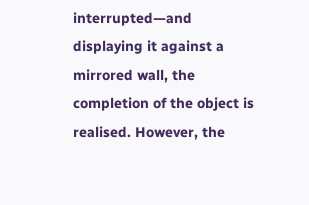interrupted—and displaying it against a mirrored wall, the completion of the object is realised. However, the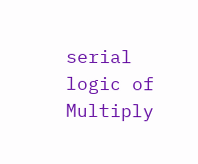serial logic of Multiply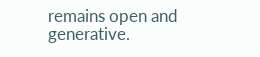remains open and generative.